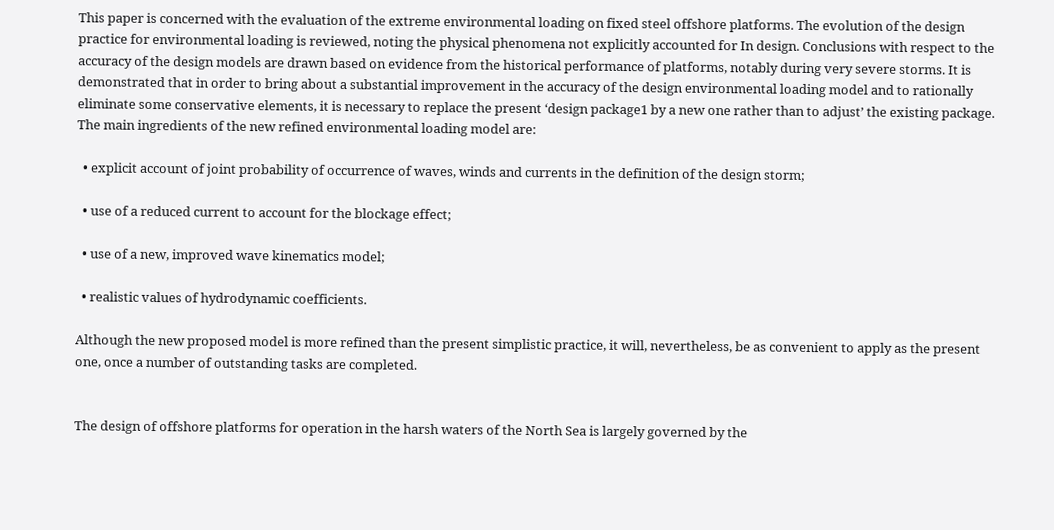This paper is concerned with the evaluation of the extreme environmental loading on fixed steel offshore platforms. The evolution of the design practice for environmental loading is reviewed, noting the physical phenomena not explicitly accounted for In design. Conclusions with respect to the accuracy of the design models are drawn based on evidence from the historical performance of platforms, notably during very severe storms. It is demonstrated that in order to bring about a substantial improvement in the accuracy of the design environmental loading model and to rationally eliminate some conservative elements, it is necessary to replace the present ‘design package1 by a new one rather than to adjust’ the existing package. The main ingredients of the new refined environmental loading model are:

  • explicit account of joint probability of occurrence of waves, winds and currents in the definition of the design storm;

  • use of a reduced current to account for the blockage effect;

  • use of a new, improved wave kinematics model;

  • realistic values of hydrodynamic coefficients.

Although the new proposed model is more refined than the present simplistic practice, it will, nevertheless, be as convenient to apply as the present one, once a number of outstanding tasks are completed.


The design of offshore platforms for operation in the harsh waters of the North Sea is largely governed by the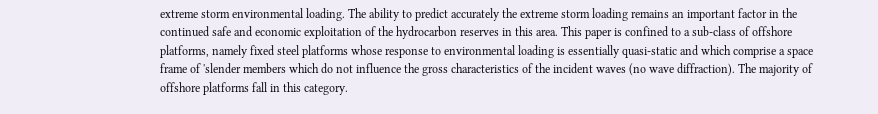extreme storm environmental loading. The ability to predict accurately the extreme storm loading remains an important factor in the continued safe and economic exploitation of the hydrocarbon reserves in this area. This paper is confined to a sub-class of offshore platforms, namely fixed steel platforms whose response to environmental loading is essentially quasi-static and which comprise a space frame of 'slender members which do not influence the gross characteristics of the incident waves (no wave diffraction). The majority of offshore platforms fall in this category.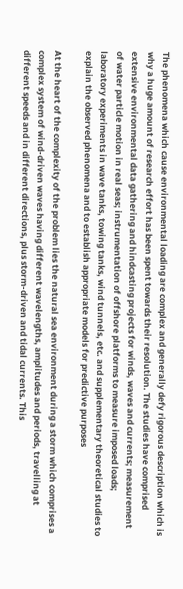The phenomena which cause environmental loading are complex and generally defy rigorous description which is why a huge amount of research effort has been spent towards their resolution. The studies have comprised extensive environmental data gathering and hindcasting projects for winds, waves and currents; measurement of water particle motion in real seas; instrumentation of offshore platforms to measure imposed loads; laboratory experiments in wave tanks, towing tanks, wind tunnels, etc. and supplementary theoretical studies to explain the observed phenomena and to establish appropriate models for predictive purposes

At the heart of the complexity of the problem lies the natural sea environment during a storm which comprises a complex system of wind-driven waves having different wavelengths, amplitudes and periods, travelling at different speeds and in different directions, plus storm-driven and tidal currents. This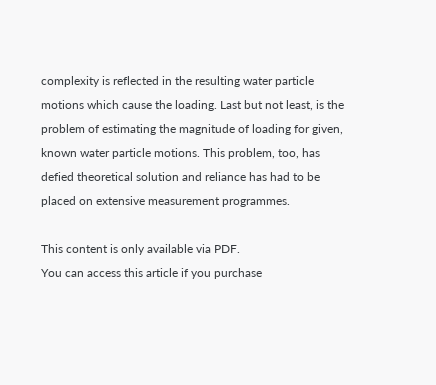complexity is reflected in the resulting water particle motions which cause the loading. Last but not least, is the problem of estimating the magnitude of loading for given, known water particle motions. This problem, too, has defied theoretical solution and reliance has had to be placed on extensive measurement programmes.

This content is only available via PDF.
You can access this article if you purchase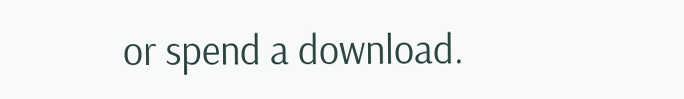or spend a download.